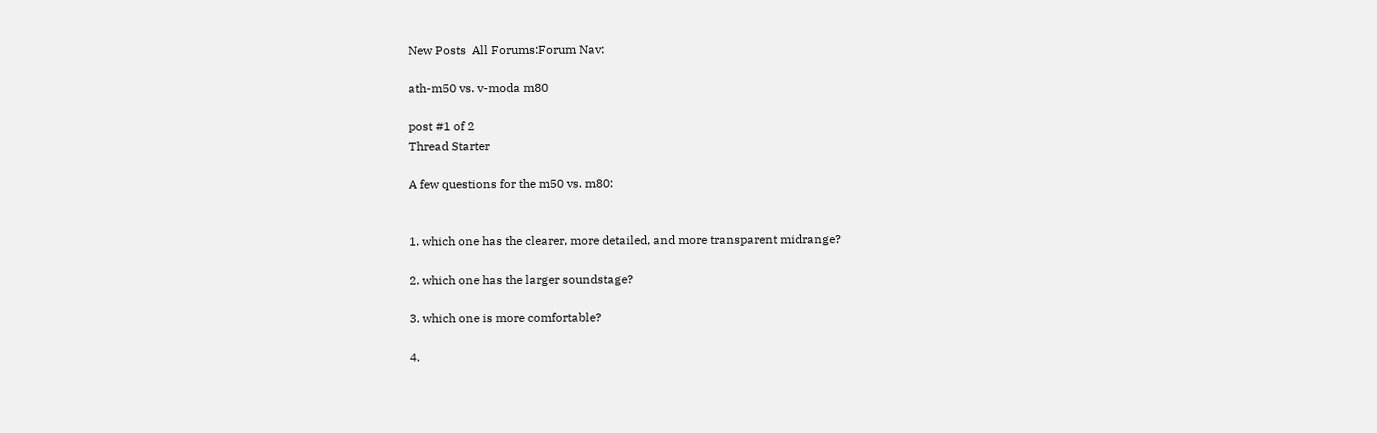New Posts  All Forums:Forum Nav:

ath-m50 vs. v-moda m80

post #1 of 2
Thread Starter

A few questions for the m50 vs. m80:


1. which one has the clearer, more detailed, and more transparent midrange?

2. which one has the larger soundstage?

3. which one is more comfortable?

4.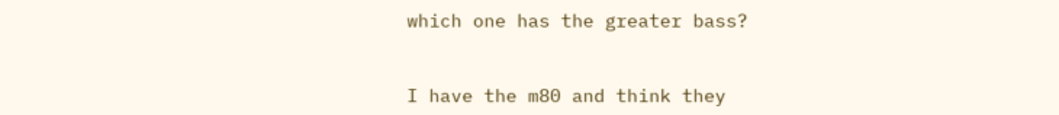which one has the greater bass?


I have the m80 and think they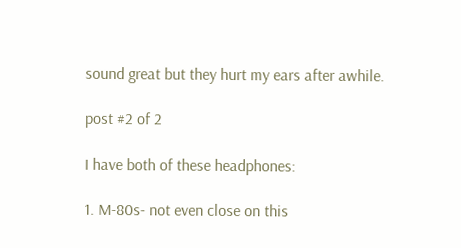sound great but they hurt my ears after awhile.

post #2 of 2

I have both of these headphones:

1. M-80s- not even close on this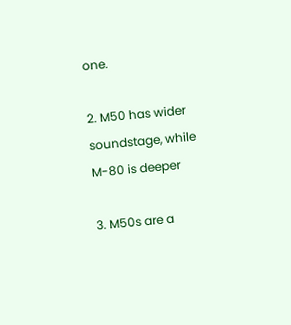one.

2. M50 has wider soundstage, while M-80 is deeper

3. M50s are a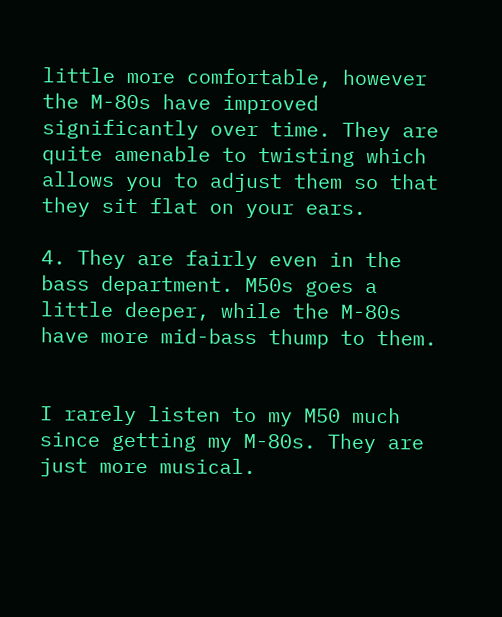little more comfortable, however the M-80s have improved significantly over time. They are quite amenable to twisting which allows you to adjust them so that they sit flat on your ears.

4. They are fairly even in the bass department. M50s goes a little deeper, while the M-80s have more mid-bass thump to them.


I rarely listen to my M50 much since getting my M-80s. They are just more musical.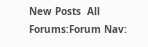New Posts  All Forums:Forum Nav: